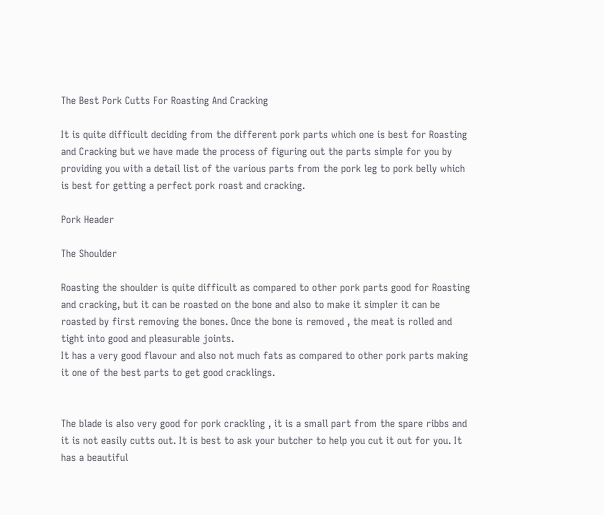The Best Pork Cutts For Roasting And Cracking

It is quite difficult deciding from the different pork parts which one is best for Roasting and Cracking but we have made the process of figuring out the parts simple for you by providing you with a detail list of the various parts from the pork leg to pork belly which is best for getting a perfect pork roast and cracking.

Pork Header

The Shoulder

Roasting the shoulder is quite difficult as compared to other pork parts good for Roasting and cracking, but it can be roasted on the bone and also to make it simpler it can be roasted by first removing the bones. Once the bone is removed , the meat is rolled and tight into good and pleasurable joints.
It has a very good flavour and also not much fats as compared to other pork parts making it one of the best parts to get good cracklings.


The blade is also very good for pork crackling , it is a small part from the spare ribbs and it is not easily cutts out. It is best to ask your butcher to help you cut it out for you. It has a beautiful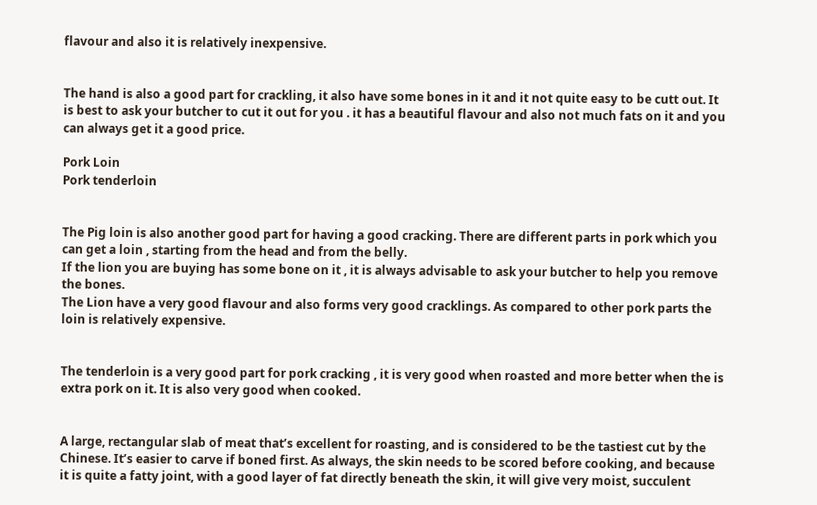flavour and also it is relatively inexpensive.


The hand is also a good part for crackling, it also have some bones in it and it not quite easy to be cutt out. It is best to ask your butcher to cut it out for you . it has a beautiful flavour and also not much fats on it and you can always get it a good price.

Pork Loin
Pork tenderloin


The Pig loin is also another good part for having a good cracking. There are different parts in pork which you can get a loin , starting from the head and from the belly.
If the lion you are buying has some bone on it , it is always advisable to ask your butcher to help you remove the bones.
The Lion have a very good flavour and also forms very good cracklings. As compared to other pork parts the loin is relatively expensive.


The tenderloin is a very good part for pork cracking , it is very good when roasted and more better when the is extra pork on it. It is also very good when cooked.


A large, rectangular slab of meat that’s excellent for roasting, and is considered to be the tastiest cut by the Chinese. It’s easier to carve if boned first. As always, the skin needs to be scored before cooking, and because it is quite a fatty joint, with a good layer of fat directly beneath the skin, it will give very moist, succulent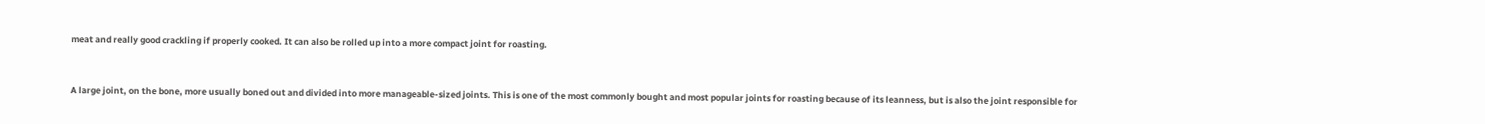meat and really good crackling if properly cooked. It can also be rolled up into a more compact joint for roasting.


A large joint, on the bone, more usually boned out and divided into more manageable-sized joints. This is one of the most commonly bought and most popular joints for roasting because of its leanness, but is also the joint responsible for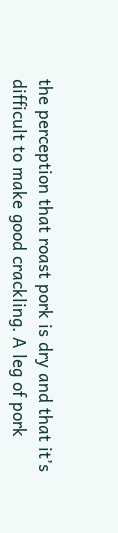the perception that roast pork is dry and that it’s difficult to make good crackling. A leg of pork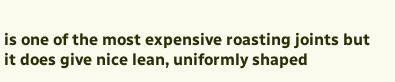is one of the most expensive roasting joints but it does give nice lean, uniformly shaped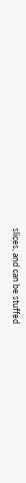slices, and can be stuffed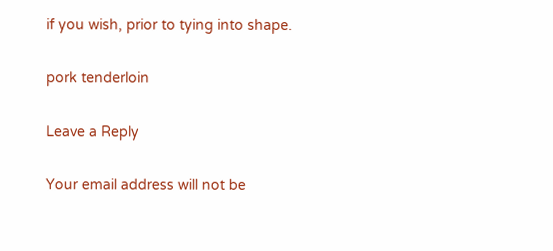if you wish, prior to tying into shape.

pork tenderloin

Leave a Reply

Your email address will not be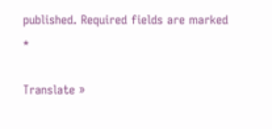published. Required fields are marked *

Translate »